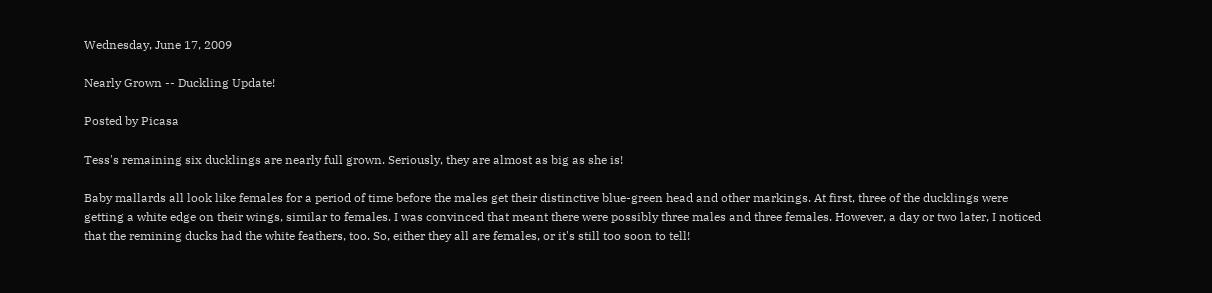Wednesday, June 17, 2009

Nearly Grown -- Duckling Update!

Posted by Picasa

Tess's remaining six ducklings are nearly full grown. Seriously, they are almost as big as she is!

Baby mallards all look like females for a period of time before the males get their distinctive blue-green head and other markings. At first, three of the ducklings were getting a white edge on their wings, similar to females. I was convinced that meant there were possibly three males and three females. However, a day or two later, I noticed that the remining ducks had the white feathers, too. So, either they all are females, or it's still too soon to tell!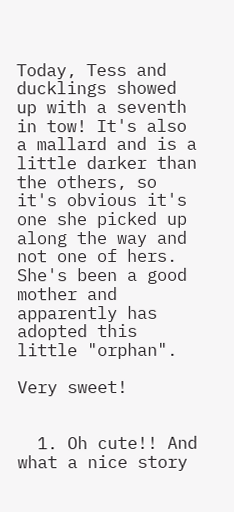Today, Tess and ducklings showed up with a seventh in tow! It's also a mallard and is a little darker than the others, so it's obvious it's one she picked up along the way and not one of hers. She's been a good mother and apparently has adopted this little "orphan".

Very sweet!


  1. Oh cute!! And what a nice story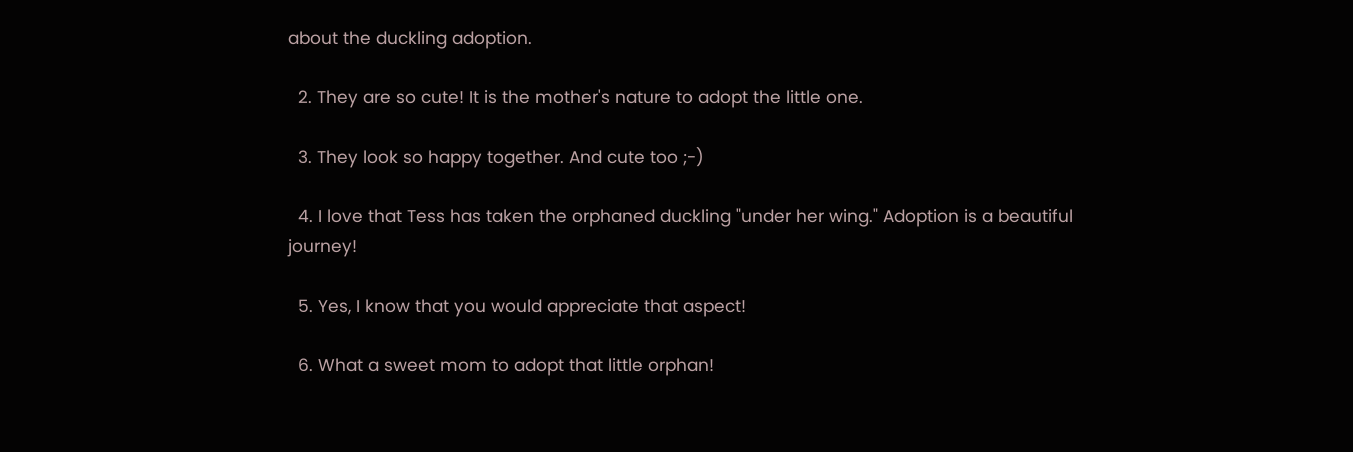about the duckling adoption.

  2. They are so cute! It is the mother's nature to adopt the little one.

  3. They look so happy together. And cute too ;-)

  4. I love that Tess has taken the orphaned duckling "under her wing." Adoption is a beautiful journey!

  5. Yes, I know that you would appreciate that aspect!

  6. What a sweet mom to adopt that little orphan!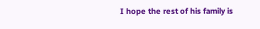I hope the rest of his family is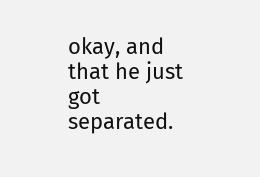okay, and that he just got separated.